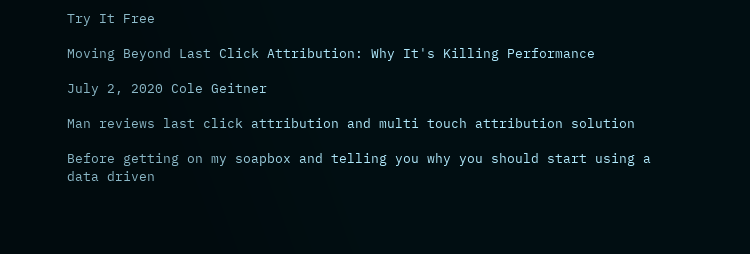Try It Free

Moving Beyond Last Click Attribution: Why It's Killing Performance

July 2, 2020 Cole Geitner

Man reviews last click attribution and multi touch attribution solution

Before getting on my soapbox and telling you why you should start using a data driven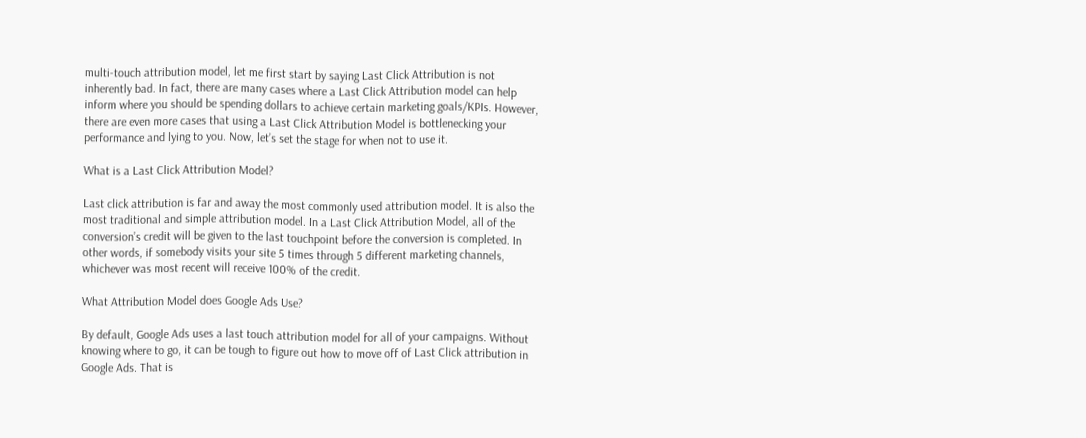multi-touch attribution model, let me first start by saying Last Click Attribution is not inherently bad. In fact, there are many cases where a Last Click Attribution model can help inform where you should be spending dollars to achieve certain marketing goals/KPIs. However, there are even more cases that using a Last Click Attribution Model is bottlenecking your performance and lying to you. Now, let’s set the stage for when not to use it.

What is a Last Click Attribution Model?

Last click attribution is far and away the most commonly used attribution model. It is also the most traditional and simple attribution model. In a Last Click Attribution Model, all of the conversion’s credit will be given to the last touchpoint before the conversion is completed. In other words, if somebody visits your site 5 times through 5 different marketing channels, whichever was most recent will receive 100% of the credit.

What Attribution Model does Google Ads Use?

By default, Google Ads uses a last touch attribution model for all of your campaigns. Without knowing where to go, it can be tough to figure out how to move off of Last Click attribution in Google Ads. That is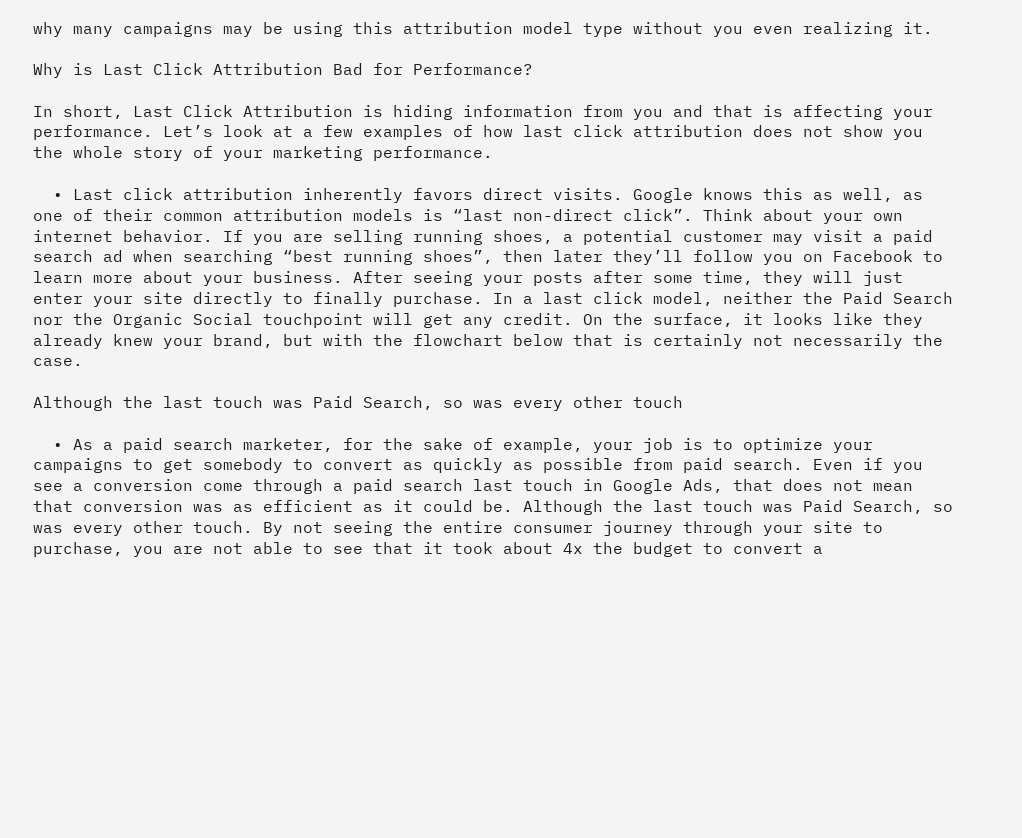why many campaigns may be using this attribution model type without you even realizing it.

Why is Last Click Attribution Bad for Performance?

In short, Last Click Attribution is hiding information from you and that is affecting your performance. Let’s look at a few examples of how last click attribution does not show you the whole story of your marketing performance.

  • Last click attribution inherently favors direct visits. Google knows this as well, as one of their common attribution models is “last non-direct click”. Think about your own internet behavior. If you are selling running shoes, a potential customer may visit a paid search ad when searching “best running shoes”, then later they’ll follow you on Facebook to learn more about your business. After seeing your posts after some time, they will just enter your site directly to finally purchase. In a last click model, neither the Paid Search nor the Organic Social touchpoint will get any credit. On the surface, it looks like they already knew your brand, but with the flowchart below that is certainly not necessarily the case.

Although the last touch was Paid Search, so was every other touch

  • As a paid search marketer, for the sake of example, your job is to optimize your campaigns to get somebody to convert as quickly as possible from paid search. Even if you see a conversion come through a paid search last touch in Google Ads, that does not mean that conversion was as efficient as it could be. Although the last touch was Paid Search, so was every other touch. By not seeing the entire consumer journey through your site to purchase, you are not able to see that it took about 4x the budget to convert a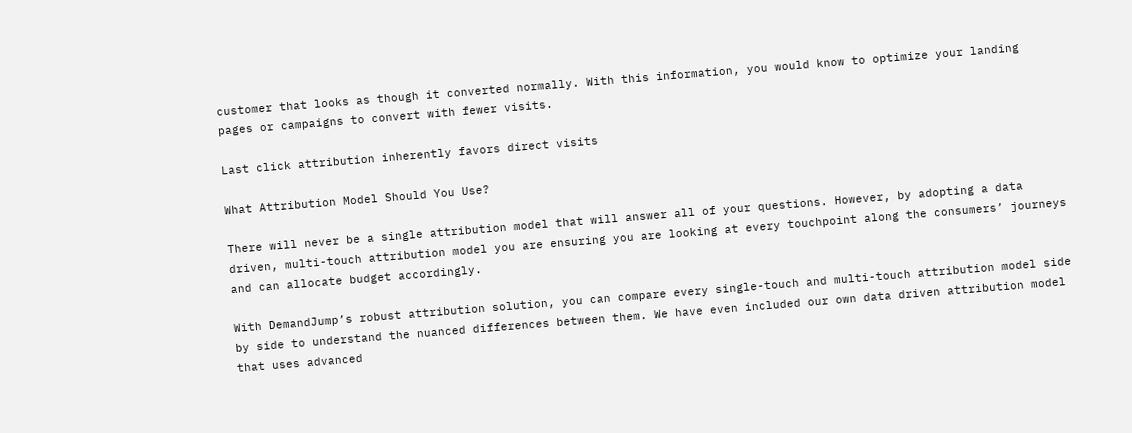customer that looks as though it converted normally. With this information, you would know to optimize your landing pages or campaigns to convert with fewer visits.

Last click attribution inherently favors direct visits

What Attribution Model Should You Use?

There will never be a single attribution model that will answer all of your questions. However, by adopting a data driven, multi-touch attribution model you are ensuring you are looking at every touchpoint along the consumers’ journeys and can allocate budget accordingly.

With DemandJump’s robust attribution solution, you can compare every single-touch and multi-touch attribution model side by side to understand the nuanced differences between them. We have even included our own data driven attribution model that uses advanced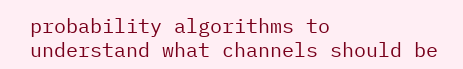probability algorithms to understand what channels should be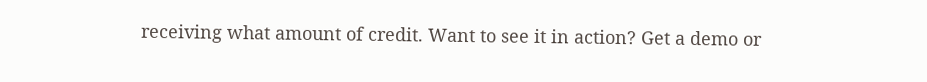receiving what amount of credit. Want to see it in action? Get a demo or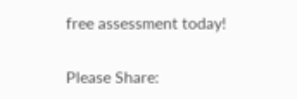free assessment today!

Please Share: